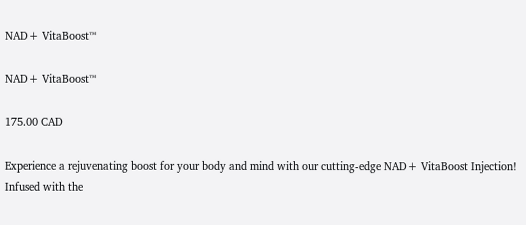NAD+ VitaBoost™

NAD+ VitaBoost™

175.00 CAD

Experience a rejuvenating boost for your body and mind with our cutting-edge NAD+ VitaBoost Injection! Infused with the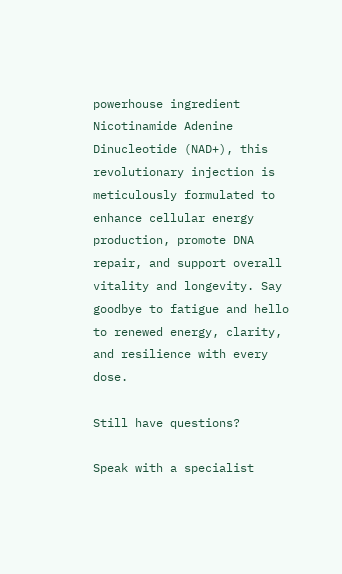powerhouse ingredient Nicotinamide Adenine Dinucleotide (NAD+), this revolutionary injection is meticulously formulated to enhance cellular energy production, promote DNA repair, and support overall vitality and longevity. Say goodbye to fatigue and hello to renewed energy, clarity, and resilience with every dose.

Still have questions?

Speak with a specialist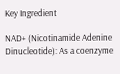Key Ingredient

NAD+ (Nicotinamide Adenine Dinucleotide): As a coenzyme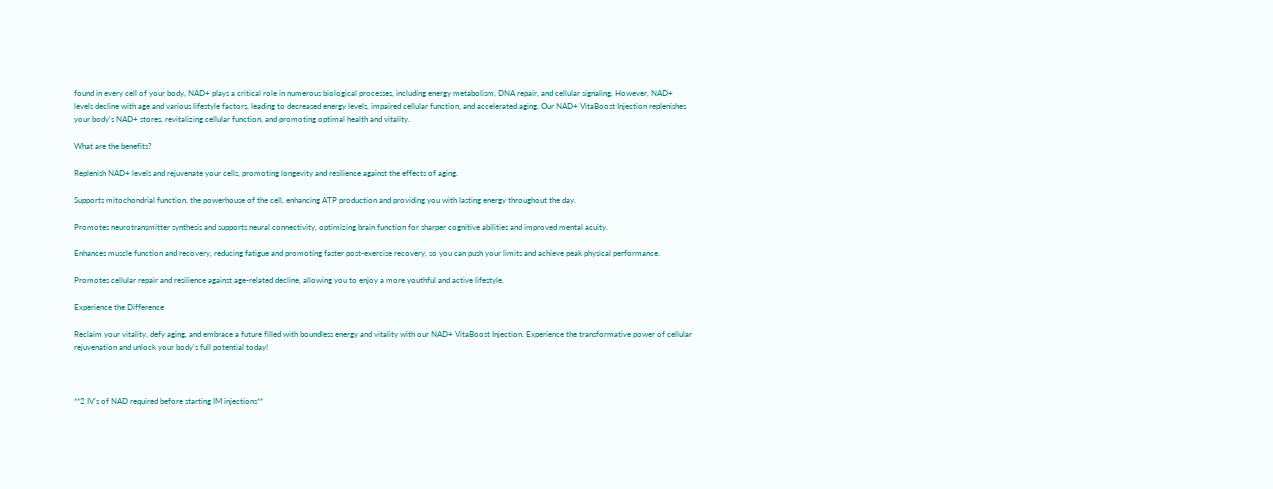found in every cell of your body, NAD+ plays a critical role in numerous biological processes, including energy metabolism, DNA repair, and cellular signaling. However, NAD+ levels decline with age and various lifestyle factors, leading to decreased energy levels, impaired cellular function, and accelerated aging. Our NAD+ VitaBoost Injection replenishes your body's NAD+ stores, revitalizing cellular function, and promoting optimal health and vitality.

What are the benefits?

Replenish NAD+ levels and rejuvenate your cells, promoting longevity and resilience against the effects of aging.

Supports mitochondrial function, the powerhouse of the cell, enhancing ATP production and providing you with lasting energy throughout the day.

Promotes neurotransmitter synthesis and supports neural connectivity, optimizing brain function for sharper cognitive abilities and improved mental acuity.

Enhances muscle function and recovery, reducing fatigue and promoting faster post-exercise recovery, so you can push your limits and achieve peak physical performance.

Promotes cellular repair and resilience against age-related decline, allowing you to enjoy a more youthful and active lifestyle.

Experience the Difference

Reclaim your vitality, defy aging, and embrace a future filled with boundless energy and vitality with our NAD+ VitaBoost Injection. Experience the transformative power of cellular rejuvenation and unlock your body's full potential today!



**2 IV’s of NAD required before starting IM injections**